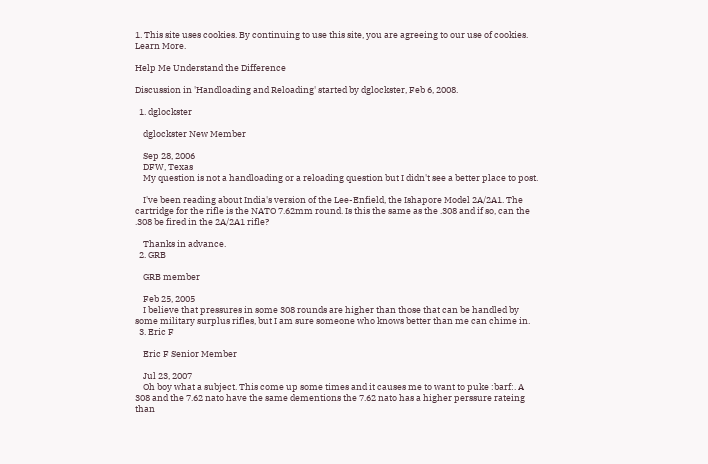1. This site uses cookies. By continuing to use this site, you are agreeing to our use of cookies. Learn More.

Help Me Understand the Difference

Discussion in 'Handloading and Reloading' started by dglockster, Feb 6, 2008.

  1. dglockster

    dglockster New Member

    Sep 28, 2006
    DFW, Texas
    My question is not a handloading or a reloading question but I didn't see a better place to post.

    I've been reading about India's version of the Lee-Enfield, the Ishapore Model 2A/2A1. The cartridge for the rifle is the NATO 7.62mm round. Is this the same as the .308 and if so, can the .308 be fired in the 2A/2A1 rifle?

    Thanks in advance.
  2. GRB

    GRB member

    Feb 25, 2005
    I believe that pressures in some 308 rounds are higher than those that can be handled by some military surplus rifles, but I am sure someone who knows better than me can chime in.
  3. Eric F

    Eric F Senior Member

    Jul 23, 2007
    Oh boy what a subject. This come up some times and it causes me to want to puke :barf:. A 308 and the 7.62 nato have the same dementions the 7.62 nato has a higher perssure rateing than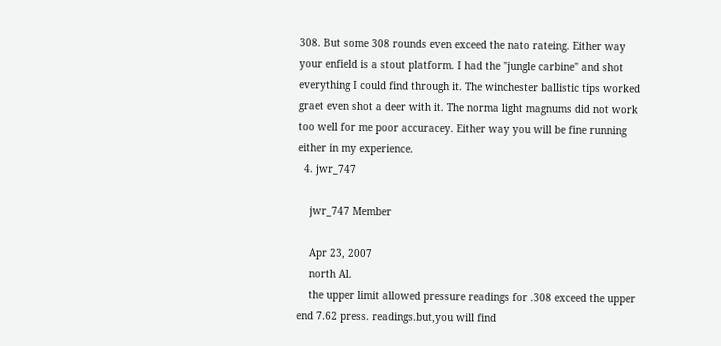308. But some 308 rounds even exceed the nato rateing. Either way your enfield is a stout platform. I had the "jungle carbine" and shot everything I could find through it. The winchester ballistic tips worked graet even shot a deer with it. The norma light magnums did not work too well for me poor accuracey. Either way you will be fine running either in my experience.
  4. jwr_747

    jwr_747 Member

    Apr 23, 2007
    north Al.
    the upper limit allowed pressure readings for .308 exceed the upper end 7.62 press. readings.but,you will find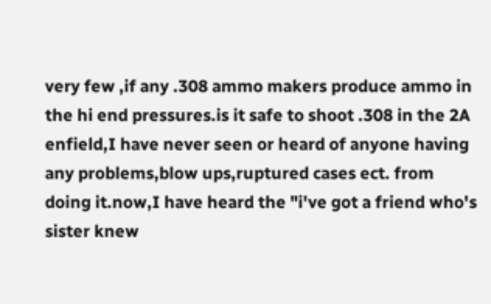very few ,if any .308 ammo makers produce ammo in the hi end pressures.is it safe to shoot .308 in the 2A enfield,I have never seen or heard of anyone having any problems,blow ups,ruptured cases ect. from doing it.now,I have heard the "i've got a friend who's sister knew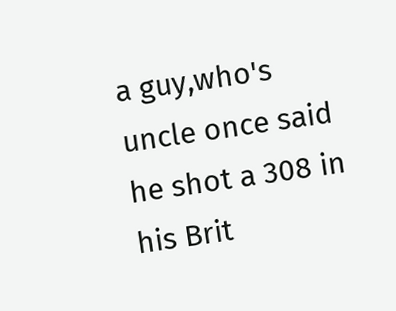a guy,who's uncle once said he shot a 308 in his Brit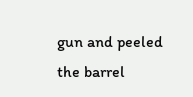gun and peeled the barrel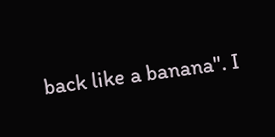back like a banana". I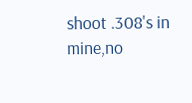shoot .308's in mine,no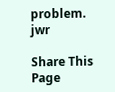problem. jwr

Share This Page